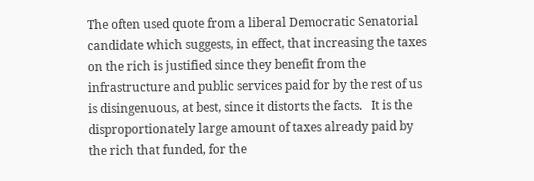The often used quote from a liberal Democratic Senatorial candidate which suggests, in effect, that increasing the taxes on the rich is justified since they benefit from the infrastructure and public services paid for by the rest of us is disingenuous, at best, since it distorts the facts.   It is the disproportionately large amount of taxes already paid by the rich that funded, for the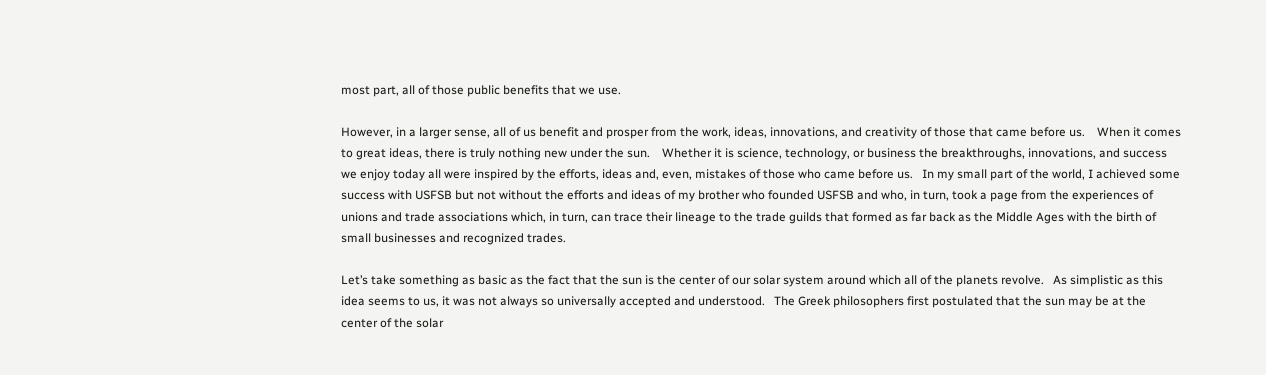most part, all of those public benefits that we use.

However, in a larger sense, all of us benefit and prosper from the work, ideas, innovations, and creativity of those that came before us.    When it comes to great ideas, there is truly nothing new under the sun.    Whether it is science, technology, or business the breakthroughs, innovations, and success we enjoy today all were inspired by the efforts, ideas and, even, mistakes of those who came before us.   In my small part of the world, I achieved some success with USFSB but not without the efforts and ideas of my brother who founded USFSB and who, in turn, took a page from the experiences of unions and trade associations which, in turn, can trace their lineage to the trade guilds that formed as far back as the Middle Ages with the birth of small businesses and recognized trades.

Let’s take something as basic as the fact that the sun is the center of our solar system around which all of the planets revolve.   As simplistic as this idea seems to us, it was not always so universally accepted and understood.   The Greek philosophers first postulated that the sun may be at the center of the solar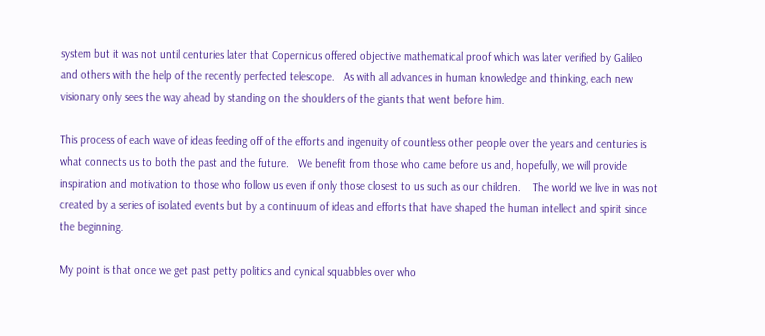system but it was not until centuries later that Copernicus offered objective mathematical proof which was later verified by Galileo and others with the help of the recently perfected telescope.   As with all advances in human knowledge and thinking, each new visionary only sees the way ahead by standing on the shoulders of the giants that went before him.

This process of each wave of ideas feeding off of the efforts and ingenuity of countless other people over the years and centuries is what connects us to both the past and the future.   We benefit from those who came before us and, hopefully, we will provide inspiration and motivation to those who follow us even if only those closest to us such as our children.    The world we live in was not created by a series of isolated events but by a continuum of ideas and efforts that have shaped the human intellect and spirit since the beginning.

My point is that once we get past petty politics and cynical squabbles over who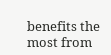benefits the most from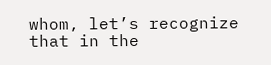whom, let’s recognize that in the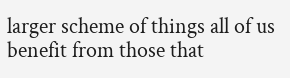larger scheme of things all of us benefit from those that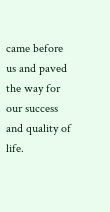came before us and paved the way for our success and quality of life.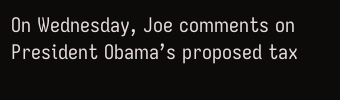On Wednesday, Joe comments on President Obama’s proposed tax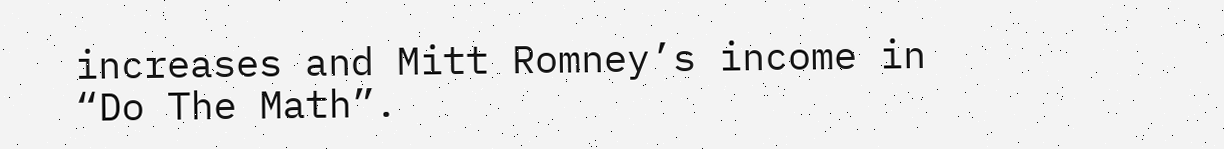increases and Mitt Romney’s income in “Do The Math”.